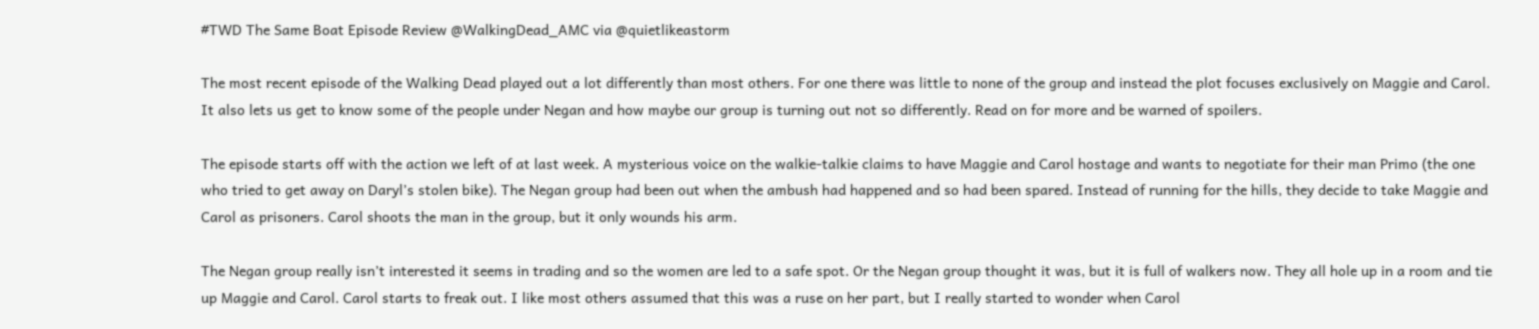#TWD The Same Boat Episode Review @WalkingDead_AMC via @quietlikeastorm

The most recent episode of the Walking Dead played out a lot differently than most others. For one there was little to none of the group and instead the plot focuses exclusively on Maggie and Carol. It also lets us get to know some of the people under Negan and how maybe our group is turning out not so differently. Read on for more and be warned of spoilers.

The episode starts off with the action we left of at last week. A mysterious voice on the walkie-talkie claims to have Maggie and Carol hostage and wants to negotiate for their man Primo (the one who tried to get away on Daryl’s stolen bike). The Negan group had been out when the ambush had happened and so had been spared. Instead of running for the hills, they decide to take Maggie and Carol as prisoners. Carol shoots the man in the group, but it only wounds his arm.

The Negan group really isn’t interested it seems in trading and so the women are led to a safe spot. Or the Negan group thought it was, but it is full of walkers now. They all hole up in a room and tie up Maggie and Carol. Carol starts to freak out. I like most others assumed that this was a ruse on her part, but I really started to wonder when Carol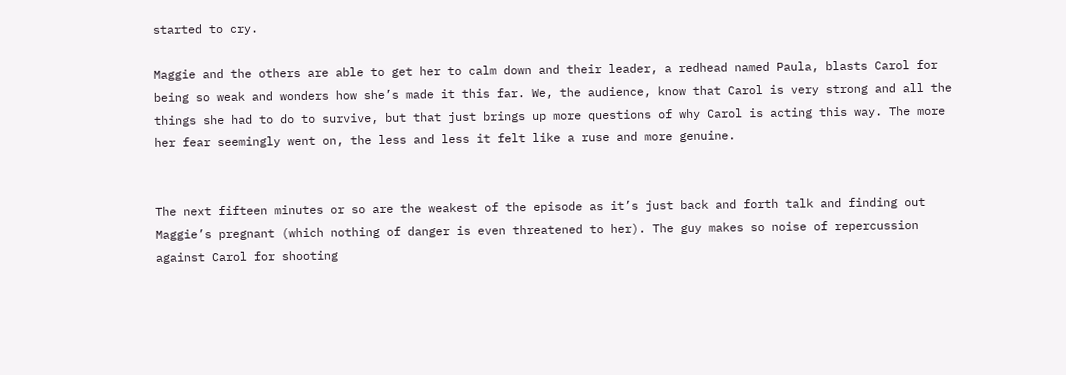started to cry.

Maggie and the others are able to get her to calm down and their leader, a redhead named Paula, blasts Carol for being so weak and wonders how she’s made it this far. We, the audience, know that Carol is very strong and all the things she had to do to survive, but that just brings up more questions of why Carol is acting this way. The more her fear seemingly went on, the less and less it felt like a ruse and more genuine.


The next fifteen minutes or so are the weakest of the episode as it’s just back and forth talk and finding out Maggie’s pregnant (which nothing of danger is even threatened to her). The guy makes so noise of repercussion against Carol for shooting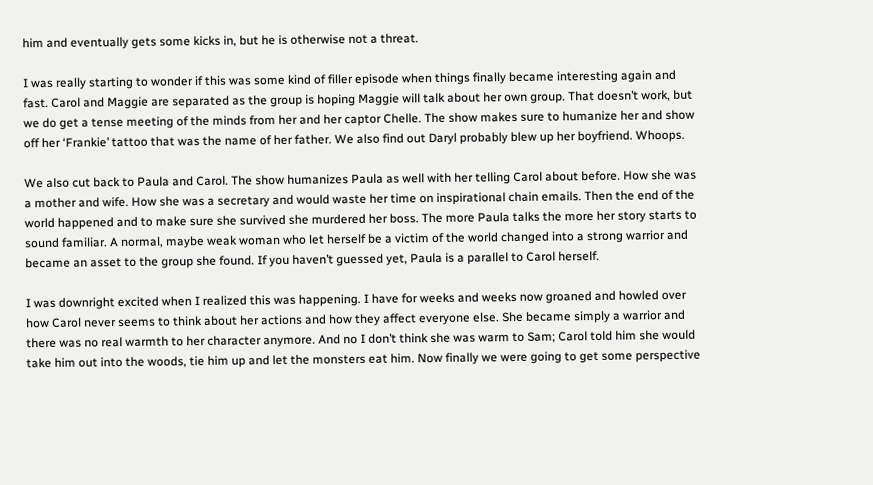him and eventually gets some kicks in, but he is otherwise not a threat.

I was really starting to wonder if this was some kind of filler episode when things finally became interesting again and fast. Carol and Maggie are separated as the group is hoping Maggie will talk about her own group. That doesn’t work, but we do get a tense meeting of the minds from her and her captor Chelle. The show makes sure to humanize her and show off her ‘Frankie’ tattoo that was the name of her father. We also find out Daryl probably blew up her boyfriend. Whoops.

We also cut back to Paula and Carol. The show humanizes Paula as well with her telling Carol about before. How she was a mother and wife. How she was a secretary and would waste her time on inspirational chain emails. Then the end of the world happened and to make sure she survived she murdered her boss. The more Paula talks the more her story starts to sound familiar. A normal, maybe weak woman who let herself be a victim of the world changed into a strong warrior and became an asset to the group she found. If you haven’t guessed yet, Paula is a parallel to Carol herself.

I was downright excited when I realized this was happening. I have for weeks and weeks now groaned and howled over how Carol never seems to think about her actions and how they affect everyone else. She became simply a warrior and there was no real warmth to her character anymore. And no I don’t think she was warm to Sam; Carol told him she would take him out into the woods, tie him up and let the monsters eat him. Now finally we were going to get some perspective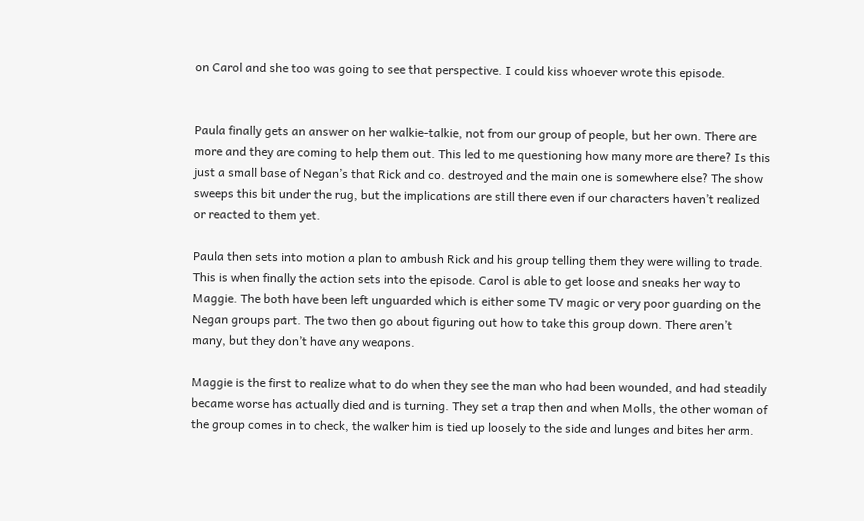on Carol and she too was going to see that perspective. I could kiss whoever wrote this episode.


Paula finally gets an answer on her walkie-talkie, not from our group of people, but her own. There are more and they are coming to help them out. This led to me questioning how many more are there? Is this just a small base of Negan’s that Rick and co. destroyed and the main one is somewhere else? The show sweeps this bit under the rug, but the implications are still there even if our characters haven’t realized or reacted to them yet.

Paula then sets into motion a plan to ambush Rick and his group telling them they were willing to trade. This is when finally the action sets into the episode. Carol is able to get loose and sneaks her way to Maggie. The both have been left unguarded which is either some TV magic or very poor guarding on the Negan groups part. The two then go about figuring out how to take this group down. There aren’t many, but they don’t have any weapons.

Maggie is the first to realize what to do when they see the man who had been wounded, and had steadily became worse has actually died and is turning. They set a trap then and when Molls, the other woman of the group comes in to check, the walker him is tied up loosely to the side and lunges and bites her arm.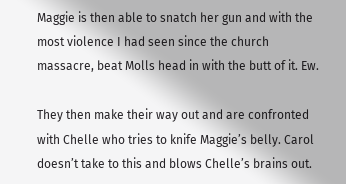Maggie is then able to snatch her gun and with the most violence I had seen since the church massacre, beat Molls head in with the butt of it. Ew.

They then make their way out and are confronted with Chelle who tries to knife Maggie’s belly. Carol doesn’t take to this and blows Chelle’s brains out.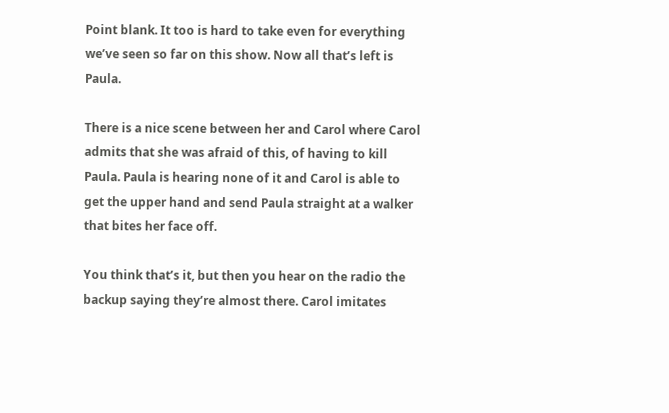Point blank. It too is hard to take even for everything we’ve seen so far on this show. Now all that’s left is Paula.

There is a nice scene between her and Carol where Carol admits that she was afraid of this, of having to kill Paula. Paula is hearing none of it and Carol is able to get the upper hand and send Paula straight at a walker that bites her face off.

You think that’s it, but then you hear on the radio the backup saying they’re almost there. Carol imitates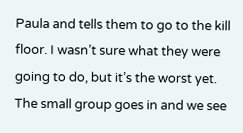Paula and tells them to go to the kill floor. I wasn’t sure what they were going to do, but it’s the worst yet. The small group goes in and we see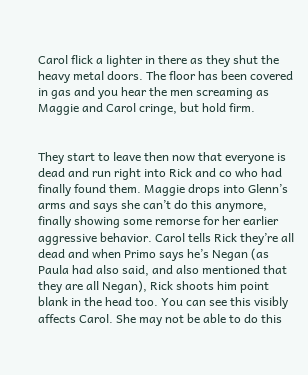Carol flick a lighter in there as they shut the heavy metal doors. The floor has been covered in gas and you hear the men screaming as Maggie and Carol cringe, but hold firm.


They start to leave then now that everyone is dead and run right into Rick and co who had finally found them. Maggie drops into Glenn’s arms and says she can’t do this anymore, finally showing some remorse for her earlier aggressive behavior. Carol tells Rick they’re all dead and when Primo says he’s Negan (as Paula had also said, and also mentioned that they are all Negan), Rick shoots him point blank in the head too. You can see this visibly affects Carol. She may not be able to do this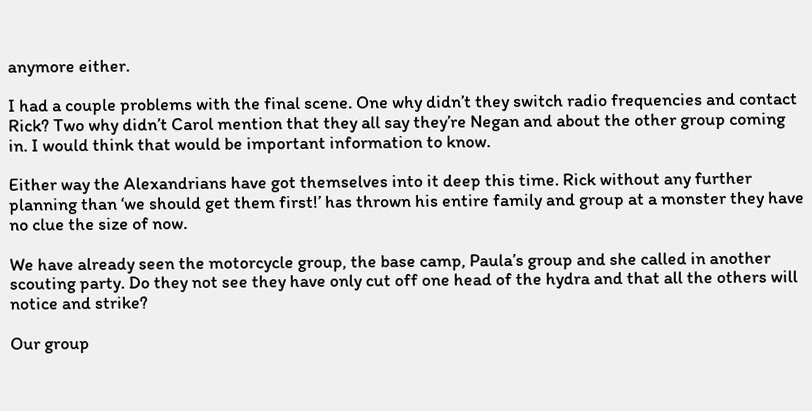anymore either.

I had a couple problems with the final scene. One why didn’t they switch radio frequencies and contact Rick? Two why didn’t Carol mention that they all say they’re Negan and about the other group coming in. I would think that would be important information to know.

Either way the Alexandrians have got themselves into it deep this time. Rick without any further planning than ‘we should get them first!’ has thrown his entire family and group at a monster they have no clue the size of now.

We have already seen the motorcycle group, the base camp, Paula’s group and she called in another scouting party. Do they not see they have only cut off one head of the hydra and that all the others will notice and strike?

Our group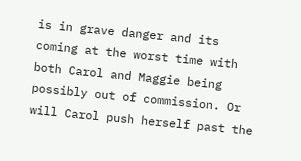is in grave danger and its coming at the worst time with both Carol and Maggie being possibly out of commission. Or will Carol push herself past the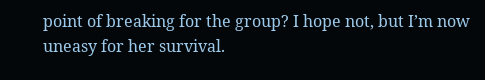point of breaking for the group? I hope not, but I’m now uneasy for her survival.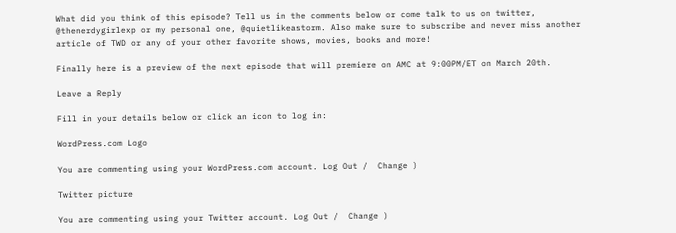What did you think of this episode? Tell us in the comments below or come talk to us on twitter, @thenerdygirlexp or my personal one, @quietlikeastorm. Also make sure to subscribe and never miss another article of TWD or any of your other favorite shows, movies, books and more!

Finally here is a preview of the next episode that will premiere on AMC at 9:00PM/ET on March 20th.

Leave a Reply

Fill in your details below or click an icon to log in:

WordPress.com Logo

You are commenting using your WordPress.com account. Log Out /  Change )

Twitter picture

You are commenting using your Twitter account. Log Out /  Change )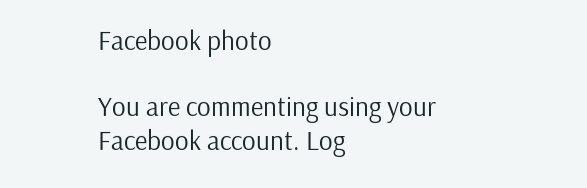Facebook photo

You are commenting using your Facebook account. Log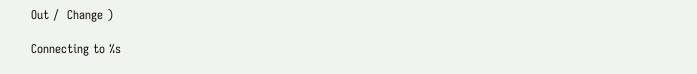Out /  Change )

Connecting to %s